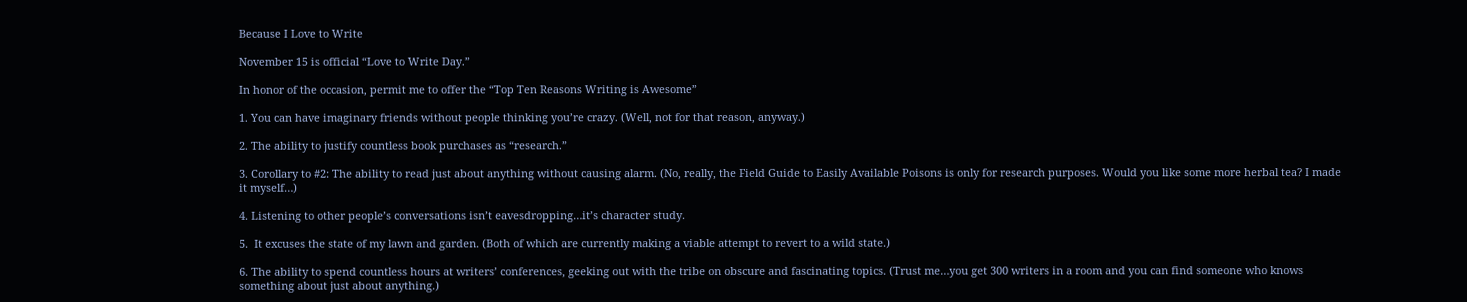Because I Love to Write

November 15 is official “Love to Write Day.”

In honor of the occasion, permit me to offer the “Top Ten Reasons Writing is Awesome”

1. You can have imaginary friends without people thinking you’re crazy. (Well, not for that reason, anyway.)

2. The ability to justify countless book purchases as “research.”

3. Corollary to #2: The ability to read just about anything without causing alarm. (No, really, the Field Guide to Easily Available Poisons is only for research purposes. Would you like some more herbal tea? I made it myself…)

4. Listening to other people’s conversations isn’t eavesdropping…it’s character study.

5.  It excuses the state of my lawn and garden. (Both of which are currently making a viable attempt to revert to a wild state.)

6. The ability to spend countless hours at writers’ conferences, geeking out with the tribe on obscure and fascinating topics. (Trust me…you get 300 writers in a room and you can find someone who knows something about just about anything.)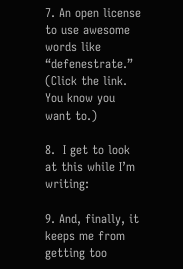7. An open license to use awesome words like “defenestrate.”  (Click the link. You know you want to.)

8.  I get to look at this while I’m writing:

9. And, finally, it keeps me from getting too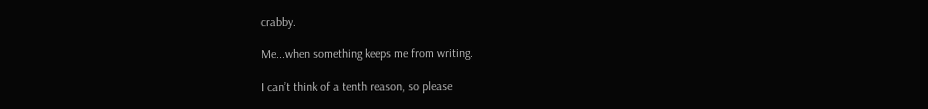crabby.

Me...when something keeps me from writing.

I can’t think of a tenth reason, so please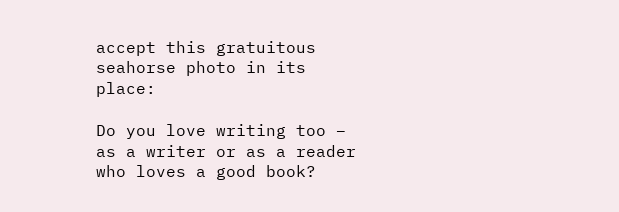accept this gratuitous seahorse photo in its place:

Do you love writing too – as a writer or as a reader who loves a good book?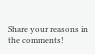Share your reasons in the comments!